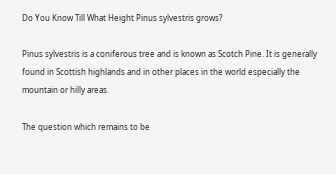Do You Know Till What Height Pinus sylvestris grows?

Pinus sylvestris is a coniferous tree and is known as Scotch Pine. It is generally found in Scottish highlands and in other places in the world especially the mountain or hilly areas.

The question which remains to be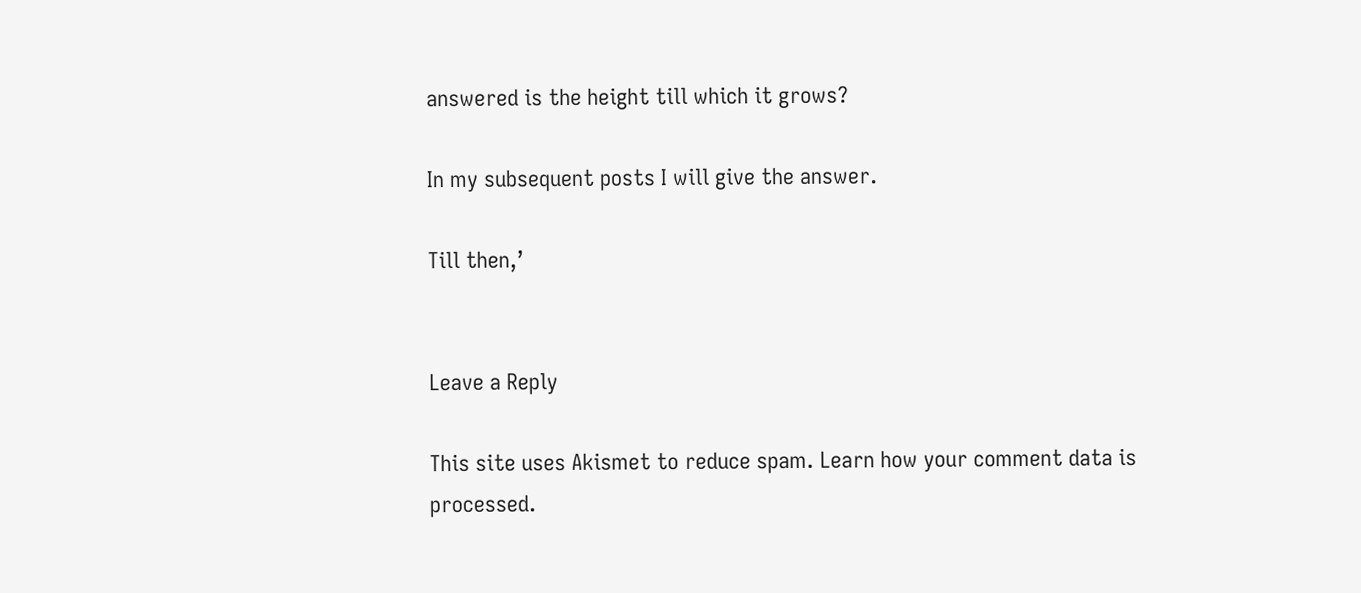answered is the height till which it grows?

In my subsequent posts I will give the answer.

Till then,’


Leave a Reply

This site uses Akismet to reduce spam. Learn how your comment data is processed.